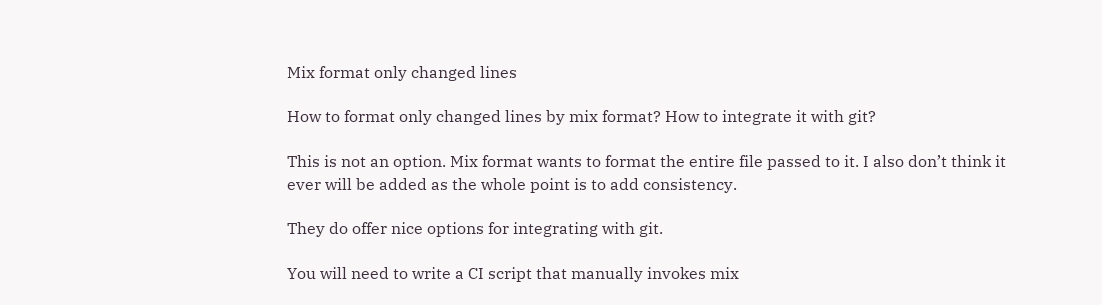Mix format only changed lines

How to format only changed lines by mix format? How to integrate it with git?

This is not an option. Mix format wants to format the entire file passed to it. I also don’t think it ever will be added as the whole point is to add consistency.

They do offer nice options for integrating with git.

You will need to write a CI script that manually invokes mix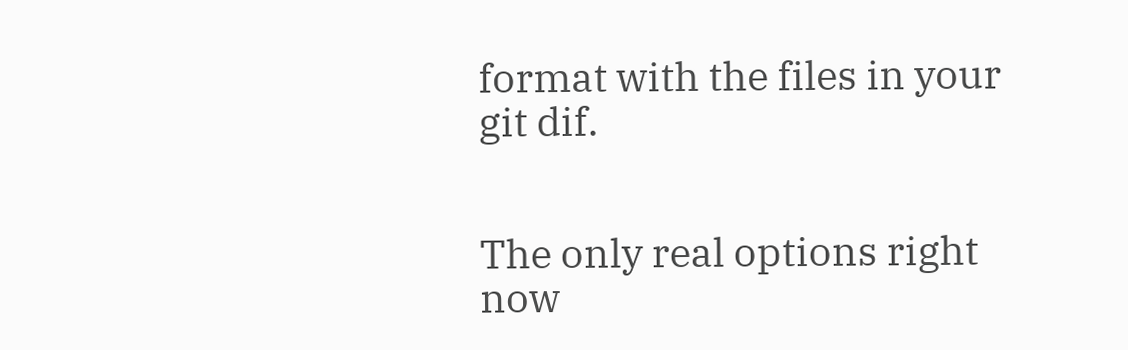format with the files in your git dif.


The only real options right now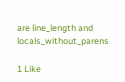are line_length and locals_without_parens

1 Like